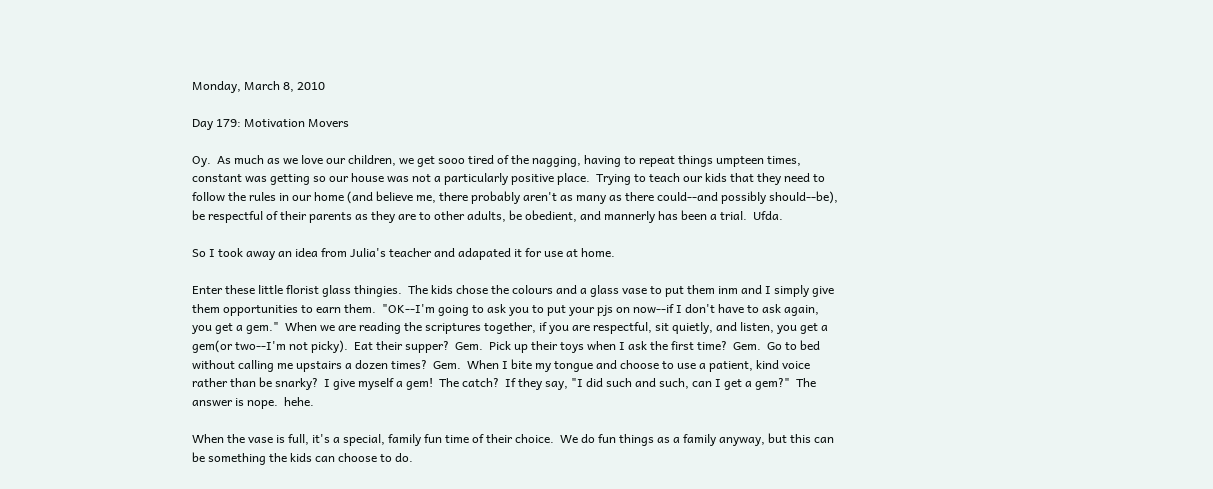Monday, March 8, 2010

Day 179: Motivation Movers

Oy.  As much as we love our children, we get sooo tired of the nagging, having to repeat things umpteen times, constant was getting so our house was not a particularly positive place.  Trying to teach our kids that they need to follow the rules in our home (and believe me, there probably aren't as many as there could--and possibly should--be), be respectful of their parents as they are to other adults, be obedient, and mannerly has been a trial.  Ufda.

So I took away an idea from Julia's teacher and adapated it for use at home.

Enter these little florist glass thingies.  The kids chose the colours and a glass vase to put them inm and I simply give them opportunities to earn them.  "OK--I'm going to ask you to put your pjs on now--if I don't have to ask again, you get a gem."  When we are reading the scriptures together, if you are respectful, sit quietly, and listen, you get a gem(or two--I'm not picky).  Eat their supper?  Gem.  Pick up their toys when I ask the first time?  Gem.  Go to bed without calling me upstairs a dozen times?  Gem.  When I bite my tongue and choose to use a patient, kind voice rather than be snarky?  I give myself a gem!  The catch?  If they say, "I did such and such, can I get a gem?"  The answer is nope.  hehe.

When the vase is full, it's a special, family fun time of their choice.  We do fun things as a family anyway, but this can be something the kids can choose to do.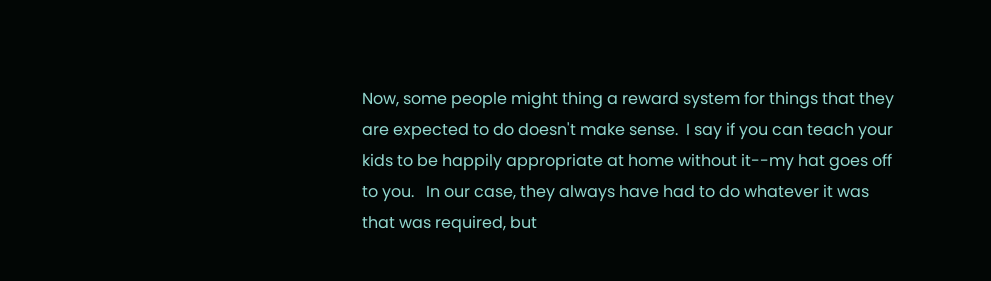Now, some people might thing a reward system for things that they are expected to do doesn't make sense.  I say if you can teach your kids to be happily appropriate at home without it--my hat goes off to you.   In our case, they always have had to do whatever it was that was required, but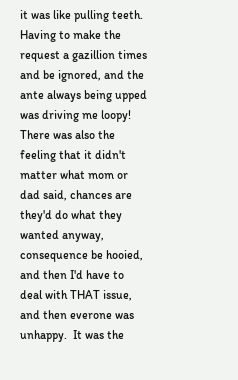it was like pulling teeth.  Having to make the request a gazillion times and be ignored, and the ante always being upped was driving me loopy!   There was also the feeling that it didn't matter what mom or dad said, chances are they'd do what they wanted anyway, consequence be hooied, and then I'd have to deal with THAT issue, and then everone was unhappy.  It was the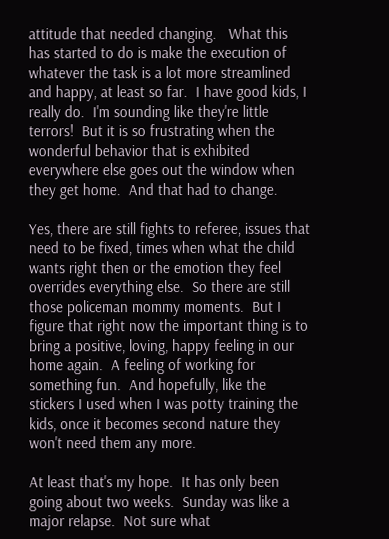attitude that needed changing.   What this has started to do is make the execution of whatever the task is a lot more streamlined and happy, at least so far.  I have good kids, I really do.  I'm sounding like they're little terrors!  But it is so frustrating when the wonderful behavior that is exhibited everywhere else goes out the window when they get home.  And that had to change.

Yes, there are still fights to referee, issues that need to be fixed, times when what the child wants right then or the emotion they feel overrides everything else.  So there are still those policeman mommy moments.  But I figure that right now the important thing is to bring a positive, loving, happy feeling in our home again.  A feeling of working for something fun.  And hopefully, like the stickers I used when I was potty training the kids, once it becomes second nature they won't need them any more.

At least that's my hope.  It has only been going about two weeks.  Sunday was like a major relapse.  Not sure what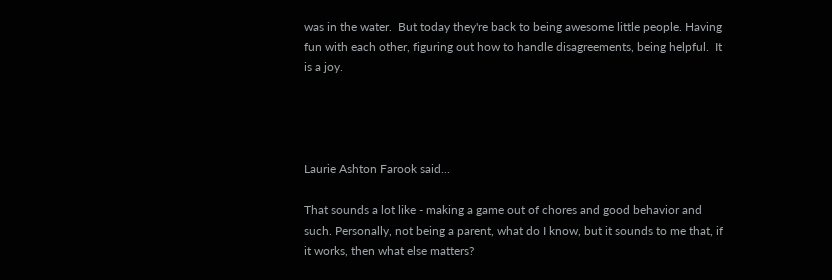was in the water.  But today they're back to being awesome little people. Having fun with each other, figuring out how to handle disagreements, being helpful.  It is a joy.




Laurie Ashton Farook said...

That sounds a lot like - making a game out of chores and good behavior and such. Personally, not being a parent, what do I know, but it sounds to me that, if it works, then what else matters?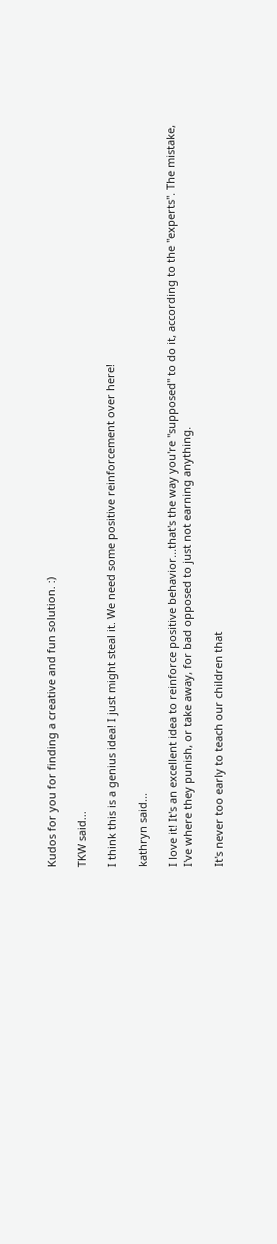Kudos for you for finding a creative and fun solution. :)

TKW said...

I think this is a genius idea! I just might steal it. We need some positive reinforcement over here!

kathryn said...

I love it! It's an excellent idea to reinforce positive behavior...that's the way you're "supposed" to do it, according to the "experts". The mistake, I've where they punish, or take away, for bad opposed to just not earning anything.

It's never too early to teach our children that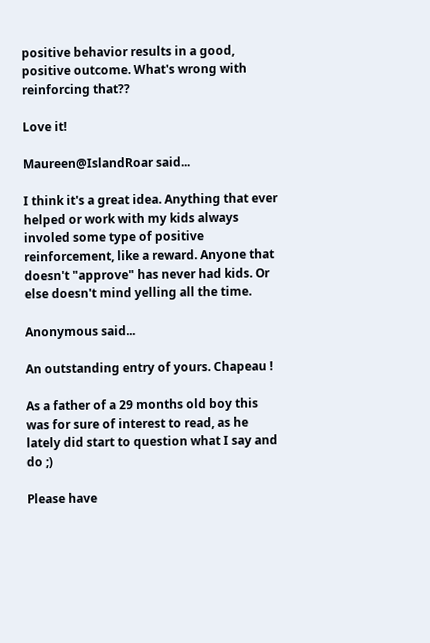positive behavior results in a good, positive outcome. What's wrong with reinforcing that??

Love it!

Maureen@IslandRoar said...

I think it's a great idea. Anything that ever helped or work with my kids always involed some type of positive reinforcement, like a reward. Anyone that doesn't "approve" has never had kids. Or else doesn't mind yelling all the time.

Anonymous said...

An outstanding entry of yours. Chapeau !

As a father of a 29 months old boy this was for sure of interest to read, as he lately did start to question what I say and do ;)

Please have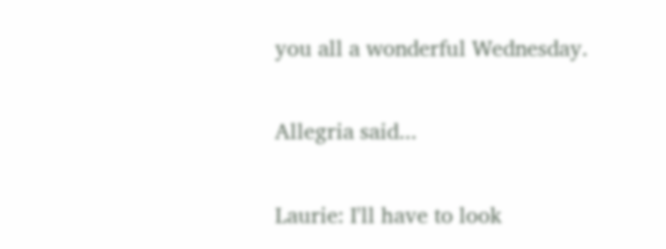you all a wonderful Wednesday.

Allegria said...

Laurie: I'll have to look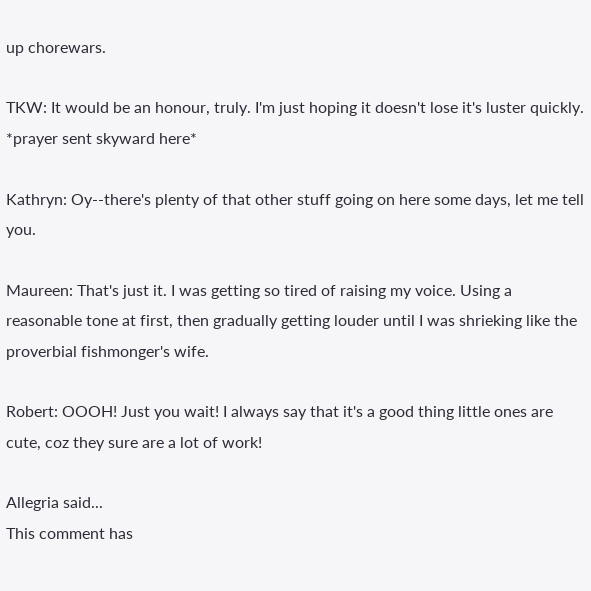up chorewars.

TKW: It would be an honour, truly. I'm just hoping it doesn't lose it's luster quickly. *prayer sent skyward here*

Kathryn: Oy--there's plenty of that other stuff going on here some days, let me tell you.

Maureen: That's just it. I was getting so tired of raising my voice. Using a reasonable tone at first, then gradually getting louder until I was shrieking like the proverbial fishmonger's wife.

Robert: OOOH! Just you wait! I always say that it's a good thing little ones are cute, coz they sure are a lot of work!

Allegria said...
This comment has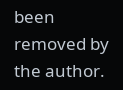been removed by the author.